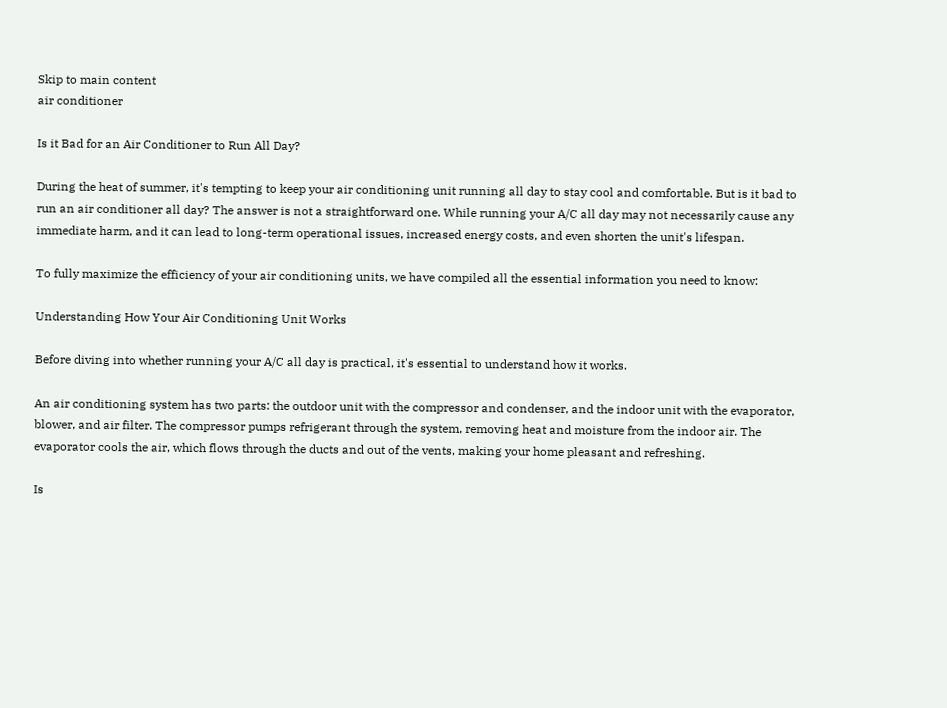Skip to main content
air conditioner

Is it Bad for an Air Conditioner to Run All Day?

During the heat of summer, it's tempting to keep your air conditioning unit running all day to stay cool and comfortable. But is it bad to run an air conditioner all day? The answer is not a straightforward one. While running your A/C all day may not necessarily cause any immediate harm, and it can lead to long-term operational issues, increased energy costs, and even shorten the unit's lifespan.

To fully maximize the efficiency of your air conditioning units, we have compiled all the essential information you need to know:

Understanding How Your Air Conditioning Unit Works

Before diving into whether running your A/C all day is practical, it's essential to understand how it works.

An air conditioning system has two parts: the outdoor unit with the compressor and condenser, and the indoor unit with the evaporator, blower, and air filter. The compressor pumps refrigerant through the system, removing heat and moisture from the indoor air. The evaporator cools the air, which flows through the ducts and out of the vents, making your home pleasant and refreshing.

Is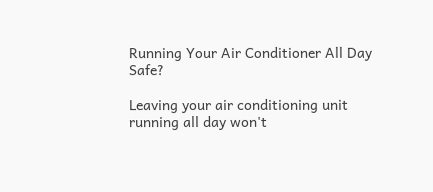Running Your Air Conditioner All Day Safe?

Leaving your air conditioning unit running all day won't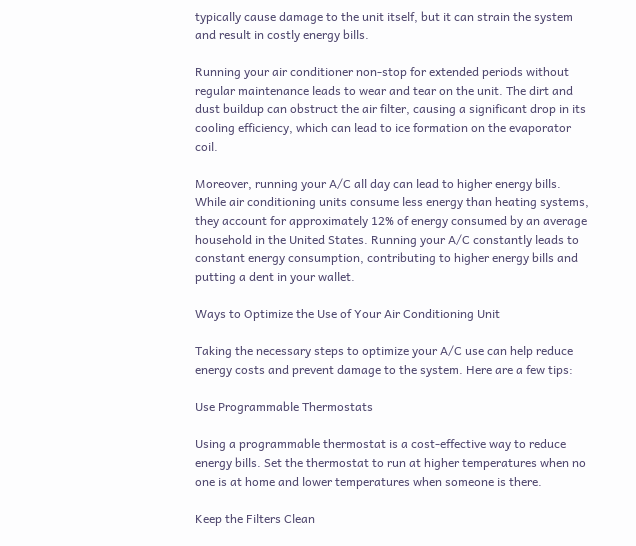typically cause damage to the unit itself, but it can strain the system and result in costly energy bills.

Running your air conditioner non-stop for extended periods without regular maintenance leads to wear and tear on the unit. The dirt and dust buildup can obstruct the air filter, causing a significant drop in its cooling efficiency, which can lead to ice formation on the evaporator coil.

Moreover, running your A/C all day can lead to higher energy bills. While air conditioning units consume less energy than heating systems, they account for approximately 12% of energy consumed by an average household in the United States. Running your A/C constantly leads to constant energy consumption, contributing to higher energy bills and putting a dent in your wallet.

Ways to Optimize the Use of Your Air Conditioning Unit

Taking the necessary steps to optimize your A/C use can help reduce energy costs and prevent damage to the system. Here are a few tips:

Use Programmable Thermostats

Using a programmable thermostat is a cost-effective way to reduce energy bills. Set the thermostat to run at higher temperatures when no one is at home and lower temperatures when someone is there.

Keep the Filters Clean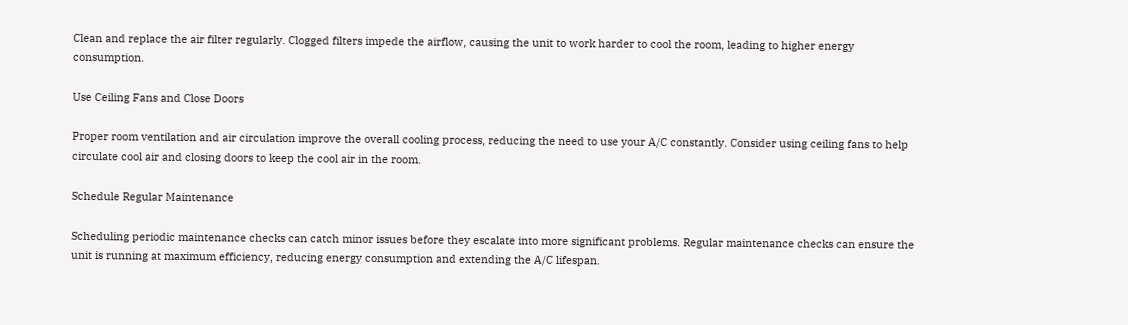Clean and replace the air filter regularly. Clogged filters impede the airflow, causing the unit to work harder to cool the room, leading to higher energy consumption.

Use Ceiling Fans and Close Doors

Proper room ventilation and air circulation improve the overall cooling process, reducing the need to use your A/C constantly. Consider using ceiling fans to help circulate cool air and closing doors to keep the cool air in the room.

Schedule Regular Maintenance

Scheduling periodic maintenance checks can catch minor issues before they escalate into more significant problems. Regular maintenance checks can ensure the unit is running at maximum efficiency, reducing energy consumption and extending the A/C lifespan.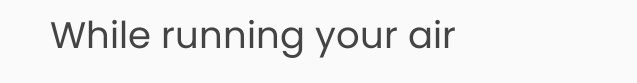While running your air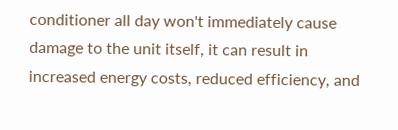conditioner all day won't immediately cause damage to the unit itself, it can result in increased energy costs, reduced efficiency, and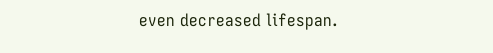even decreased lifespan.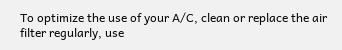To optimize the use of your A/C, clean or replace the air filter regularly, use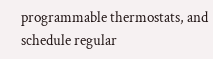programmable thermostats, and schedule regular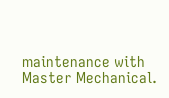maintenance with Master Mechanical.